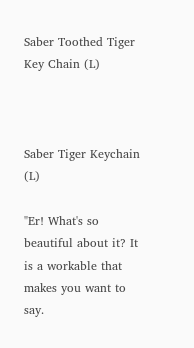Saber Toothed Tiger Key Chain (L)



Saber Tiger Keychain (L)

"Er! What's so beautiful about it? It is a workable that makes you want to say.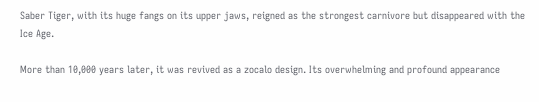Saber Tiger, with its huge fangs on its upper jaws, reigned as the strongest carnivore but disappeared with the Ice Age.

More than 10,000 years later, it was revived as a zocalo design. Its overwhelming and profound appearance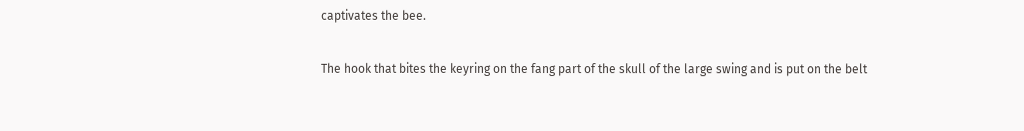captivates the bee.

The hook that bites the keyring on the fang part of the skull of the large swing and is put on the belt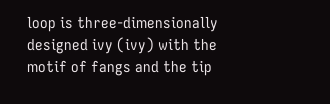loop is three-dimensionally designed ivy (ivy) with the motif of fangs and the tip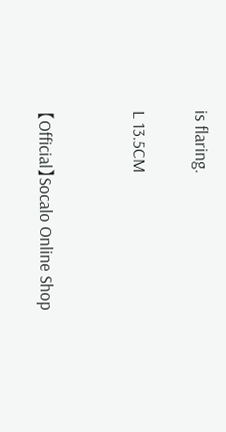is flaring.

L 13.5CM


【Official】Socalo Online Shop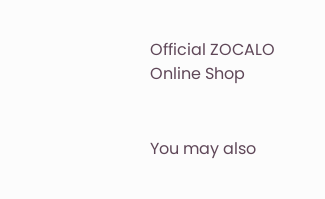Official ZOCALO Online Shop


You may also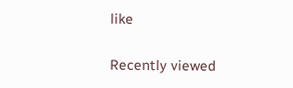like

Recently viewed